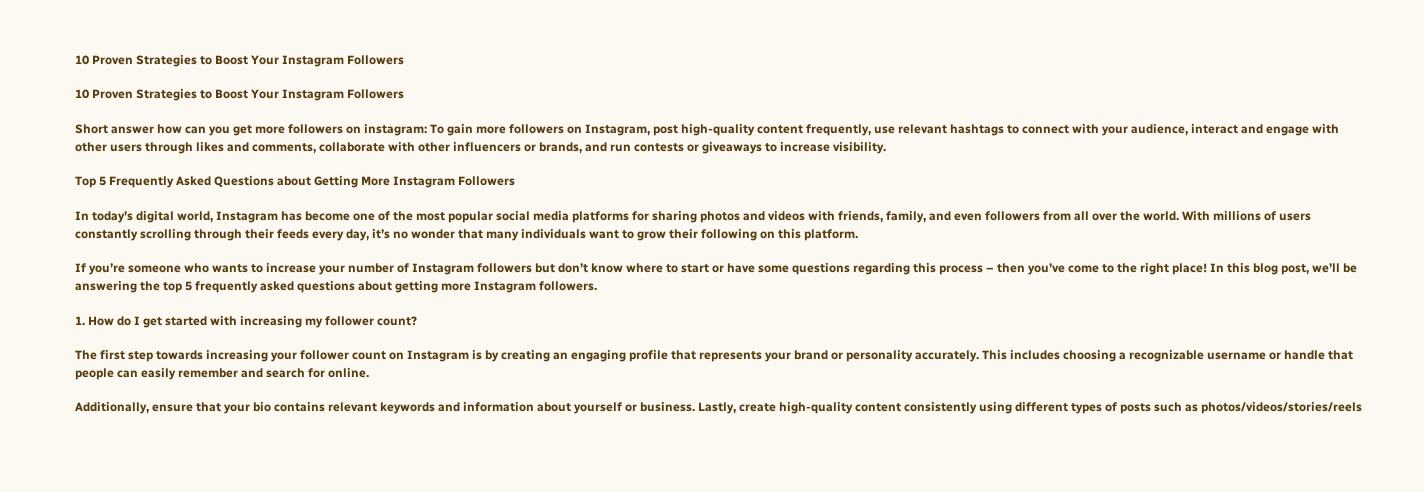10 Proven Strategies to Boost Your Instagram Followers

10 Proven Strategies to Boost Your Instagram Followers

Short answer how can you get more followers on instagram: To gain more followers on Instagram, post high-quality content frequently, use relevant hashtags to connect with your audience, interact and engage with other users through likes and comments, collaborate with other influencers or brands, and run contests or giveaways to increase visibility.

Top 5 Frequently Asked Questions about Getting More Instagram Followers

In today’s digital world, Instagram has become one of the most popular social media platforms for sharing photos and videos with friends, family, and even followers from all over the world. With millions of users constantly scrolling through their feeds every day, it’s no wonder that many individuals want to grow their following on this platform.

If you’re someone who wants to increase your number of Instagram followers but don’t know where to start or have some questions regarding this process – then you’ve come to the right place! In this blog post, we’ll be answering the top 5 frequently asked questions about getting more Instagram followers.

1. How do I get started with increasing my follower count?

The first step towards increasing your follower count on Instagram is by creating an engaging profile that represents your brand or personality accurately. This includes choosing a recognizable username or handle that people can easily remember and search for online.

Additionally, ensure that your bio contains relevant keywords and information about yourself or business. Lastly, create high-quality content consistently using different types of posts such as photos/videos/stories/reels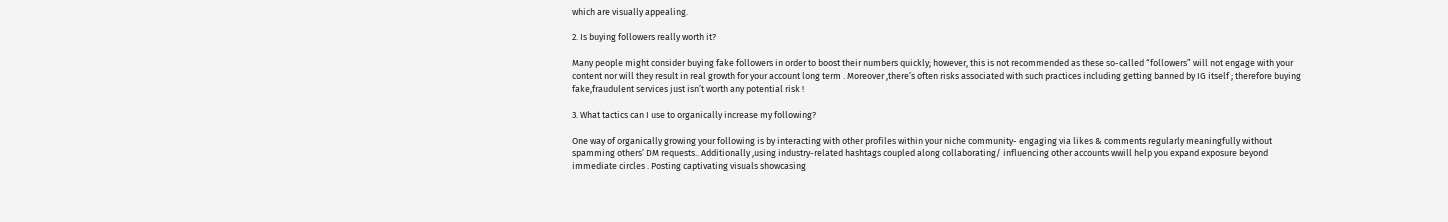which are visually appealing.

2. Is buying followers really worth it?

Many people might consider buying fake followers in order to boost their numbers quickly; however, this is not recommended as these so-called “followers” will not engage with your content nor will they result in real growth for your account long term . Moreover ,there’s often risks associated with such practices including getting banned by IG itself ; therefore buying fake,fraudulent services just isn’t worth any potential risk !

3. What tactics can I use to organically increase my following?

One way of organically growing your following is by interacting with other profiles within your niche community- engaging via likes & comments regularly meaningfully without spamming others’ DM requests.. Additionally ,using industry-related hashtags coupled along collaborating/ influencing other accounts wwill help you expand exposure beyond immediate circles . Posting captivating visuals showcasing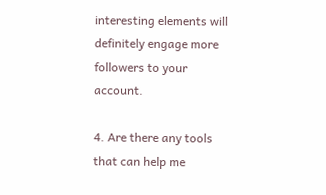interesting elements will definitely engage more followers to your account.

4. Are there any tools that can help me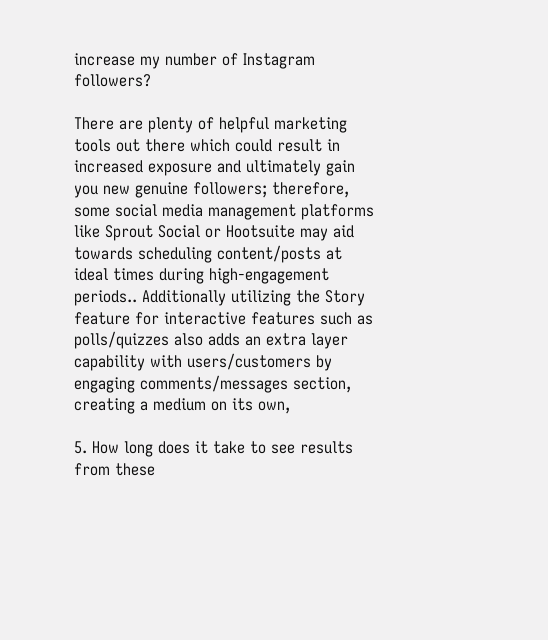increase my number of Instagram followers?

There are plenty of helpful marketing tools out there which could result in increased exposure and ultimately gain you new genuine followers; therefore, some social media management platforms like Sprout Social or Hootsuite may aid towards scheduling content/posts at ideal times during high-engagement periods.. Additionally utilizing the Story feature for interactive features such as polls/quizzes also adds an extra layer capability with users/customers by engaging comments/messages section, creating a medium on its own,

5. How long does it take to see results from these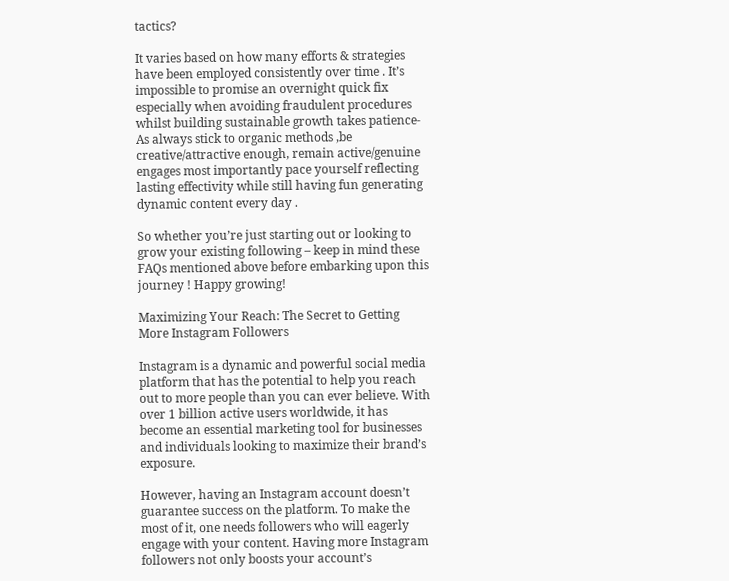tactics?

It varies based on how many efforts & strategies have been employed consistently over time . It’s impossible to promise an overnight quick fix especially when avoiding fraudulent procedures whilst building sustainable growth takes patience- As always stick to organic methods ,be creative/attractive enough, remain active/genuine engages most importantly pace yourself reflecting lasting effectivity while still having fun generating dynamic content every day .

So whether you’re just starting out or looking to grow your existing following – keep in mind these FAQs mentioned above before embarking upon this journey ! Happy growing!

Maximizing Your Reach: The Secret to Getting More Instagram Followers

Instagram is a dynamic and powerful social media platform that has the potential to help you reach out to more people than you can ever believe. With over 1 billion active users worldwide, it has become an essential marketing tool for businesses and individuals looking to maximize their brand’s exposure.

However, having an Instagram account doesn’t guarantee success on the platform. To make the most of it, one needs followers who will eagerly engage with your content. Having more Instagram followers not only boosts your account’s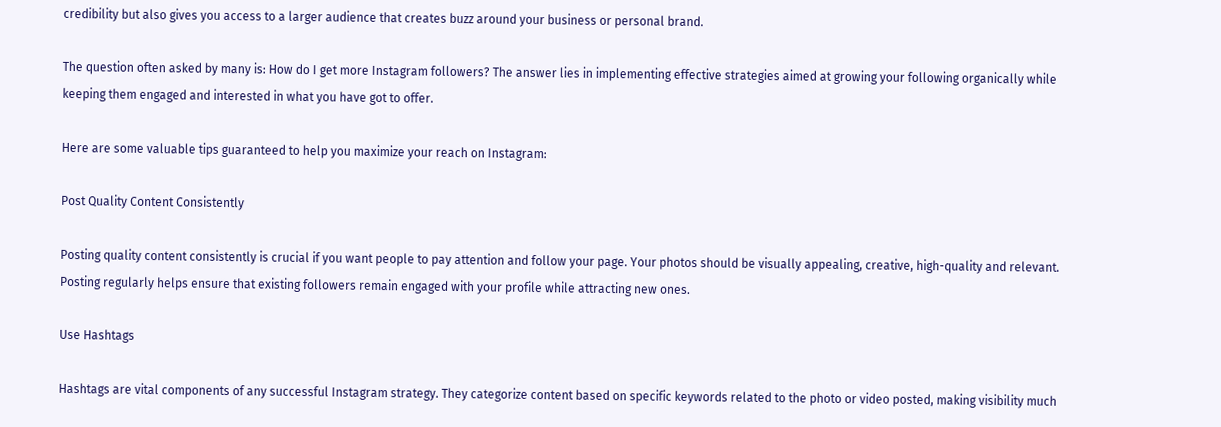credibility but also gives you access to a larger audience that creates buzz around your business or personal brand.

The question often asked by many is: How do I get more Instagram followers? The answer lies in implementing effective strategies aimed at growing your following organically while keeping them engaged and interested in what you have got to offer.

Here are some valuable tips guaranteed to help you maximize your reach on Instagram:

Post Quality Content Consistently

Posting quality content consistently is crucial if you want people to pay attention and follow your page. Your photos should be visually appealing, creative, high-quality and relevant. Posting regularly helps ensure that existing followers remain engaged with your profile while attracting new ones.

Use Hashtags

Hashtags are vital components of any successful Instagram strategy. They categorize content based on specific keywords related to the photo or video posted, making visibility much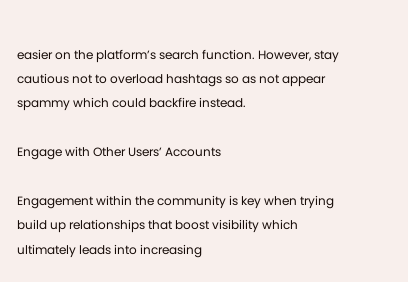easier on the platform’s search function. However, stay cautious not to overload hashtags so as not appear spammy which could backfire instead.

Engage with Other Users’ Accounts

Engagement within the community is key when trying build up relationships that boost visibility which ultimately leads into increasing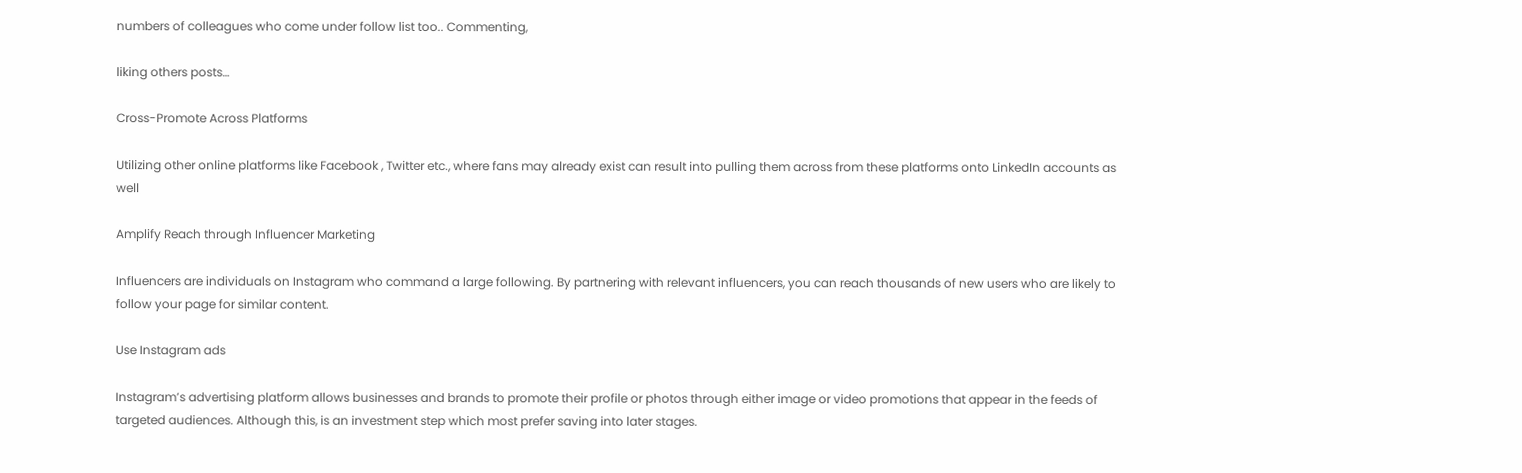numbers of colleagues who come under follow list too.. Commenting,

liking others posts…

Cross-Promote Across Platforms

Utilizing other online platforms like Facebook , Twitter etc., where fans may already exist can result into pulling them across from these platforms onto LinkedIn accounts as well

Amplify Reach through Influencer Marketing

Influencers are individuals on Instagram who command a large following. By partnering with relevant influencers, you can reach thousands of new users who are likely to follow your page for similar content.

Use Instagram ads

Instagram’s advertising platform allows businesses and brands to promote their profile or photos through either image or video promotions that appear in the feeds of targeted audiences. Although this, is an investment step which most prefer saving into later stages.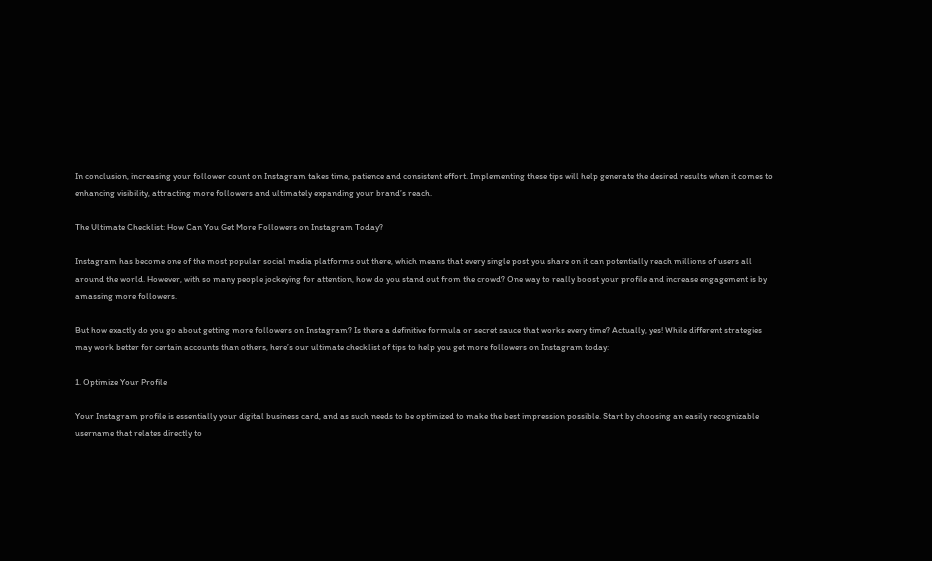In conclusion, increasing your follower count on Instagram takes time, patience and consistent effort. Implementing these tips will help generate the desired results when it comes to enhancing visibility, attracting more followers and ultimately expanding your brand’s reach.

The Ultimate Checklist: How Can You Get More Followers on Instagram Today?

Instagram has become one of the most popular social media platforms out there, which means that every single post you share on it can potentially reach millions of users all around the world. However, with so many people jockeying for attention, how do you stand out from the crowd? One way to really boost your profile and increase engagement is by amassing more followers.

But how exactly do you go about getting more followers on Instagram? Is there a definitive formula or secret sauce that works every time? Actually, yes! While different strategies may work better for certain accounts than others, here’s our ultimate checklist of tips to help you get more followers on Instagram today:

1. Optimize Your Profile

Your Instagram profile is essentially your digital business card, and as such needs to be optimized to make the best impression possible. Start by choosing an easily recognizable username that relates directly to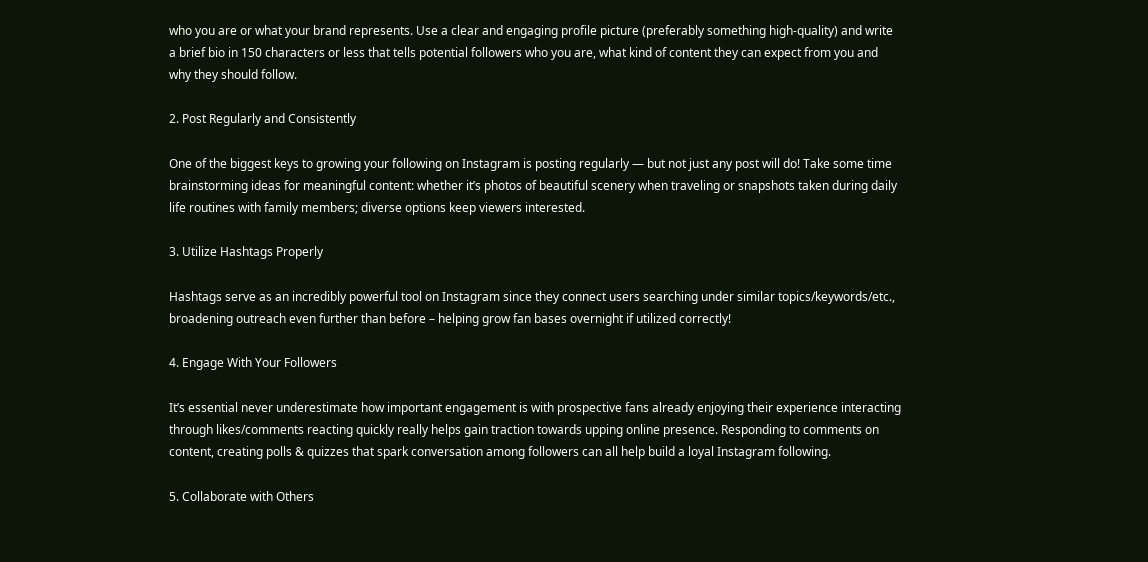who you are or what your brand represents. Use a clear and engaging profile picture (preferably something high-quality) and write a brief bio in 150 characters or less that tells potential followers who you are, what kind of content they can expect from you and why they should follow.

2. Post Regularly and Consistently

One of the biggest keys to growing your following on Instagram is posting regularly — but not just any post will do! Take some time brainstorming ideas for meaningful content: whether it’s photos of beautiful scenery when traveling or snapshots taken during daily life routines with family members; diverse options keep viewers interested.

3. Utilize Hashtags Properly

Hashtags serve as an incredibly powerful tool on Instagram since they connect users searching under similar topics/keywords/etc., broadening outreach even further than before – helping grow fan bases overnight if utilized correctly!

4. Engage With Your Followers

It’s essential never underestimate how important engagement is with prospective fans already enjoying their experience interacting through likes/comments reacting quickly really helps gain traction towards upping online presence. Responding to comments on content, creating polls & quizzes that spark conversation among followers can all help build a loyal Instagram following.

5. Collaborate with Others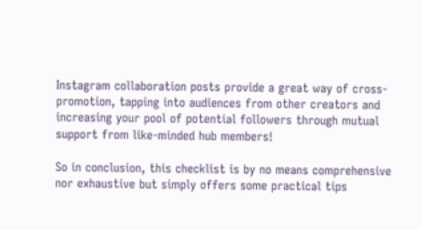Instagram collaboration posts provide a great way of cross-promotion, tapping into audiences from other creators and increasing your pool of potential followers through mutual support from like-minded hub members!

So in conclusion, this checklist is by no means comprehensive nor exhaustive but simply offers some practical tips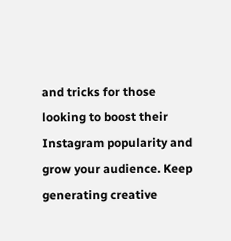and tricks for those looking to boost their Instagram popularity and grow your audience. Keep generating creative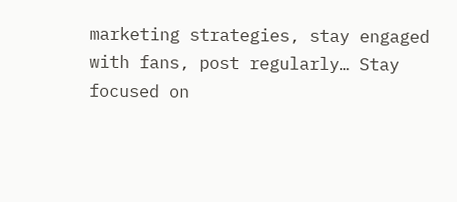marketing strategies, stay engaged with fans, post regularly… Stay focused on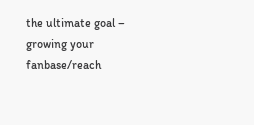the ultimate goal – growing your fanbase/reach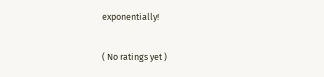exponentially!

( No ratings yet )